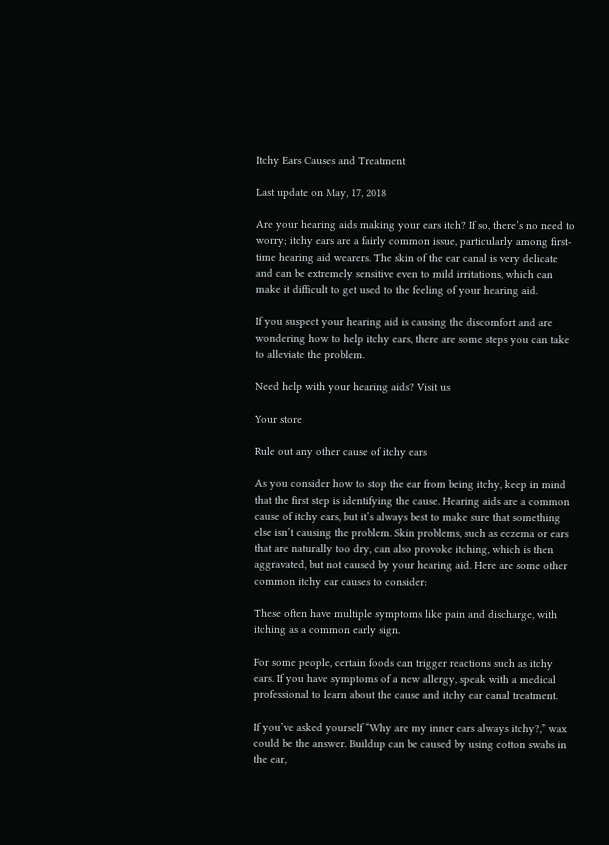Itchy Ears Causes and Treatment

Last update on May, 17, 2018

Are your hearing aids making your ears itch? If so, there’s no need to worry; itchy ears are a fairly common issue, particularly among first-time hearing aid wearers. The skin of the ear canal is very delicate and can be extremely sensitive even to mild irritations, which can make it difficult to get used to the feeling of your hearing aid.

If you suspect your hearing aid is causing the discomfort and are wondering how to help itchy ears, there are some steps you can take to alleviate the problem.

Need help with your hearing aids? Visit us

Your store

Rule out any other cause of itchy ears

As you consider how to stop the ear from being itchy, keep in mind that the first step is identifying the cause. Hearing aids are a common cause of itchy ears, but it’s always best to make sure that something else isn’t causing the problem. Skin problems, such as eczema or ears that are naturally too dry, can also provoke itching, which is then aggravated, but not caused by your hearing aid. Here are some other common itchy ear causes to consider:

These often have multiple symptoms like pain and discharge, with itching as a common early sign.

For some people, certain foods can trigger reactions such as itchy ears. If you have symptoms of a new allergy, speak with a medical professional to learn about the cause and itchy ear canal treatment.

If you’ve asked yourself “Why are my inner ears always itchy?,” wax could be the answer. Buildup can be caused by using cotton swabs in the ear,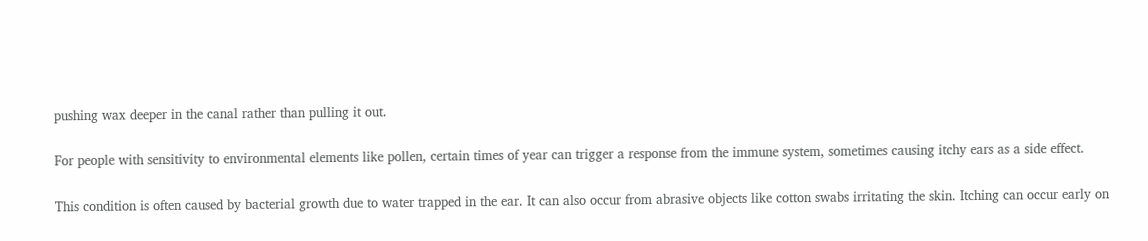pushing wax deeper in the canal rather than pulling it out.

For people with sensitivity to environmental elements like pollen, certain times of year can trigger a response from the immune system, sometimes causing itchy ears as a side effect.

This condition is often caused by bacterial growth due to water trapped in the ear. It can also occur from abrasive objects like cotton swabs irritating the skin. Itching can occur early on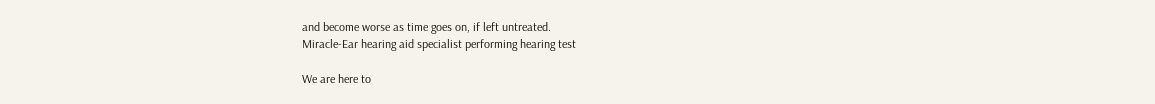and become worse as time goes on, if left untreated.
Miracle-Ear hearing aid specialist performing hearing test

We are here to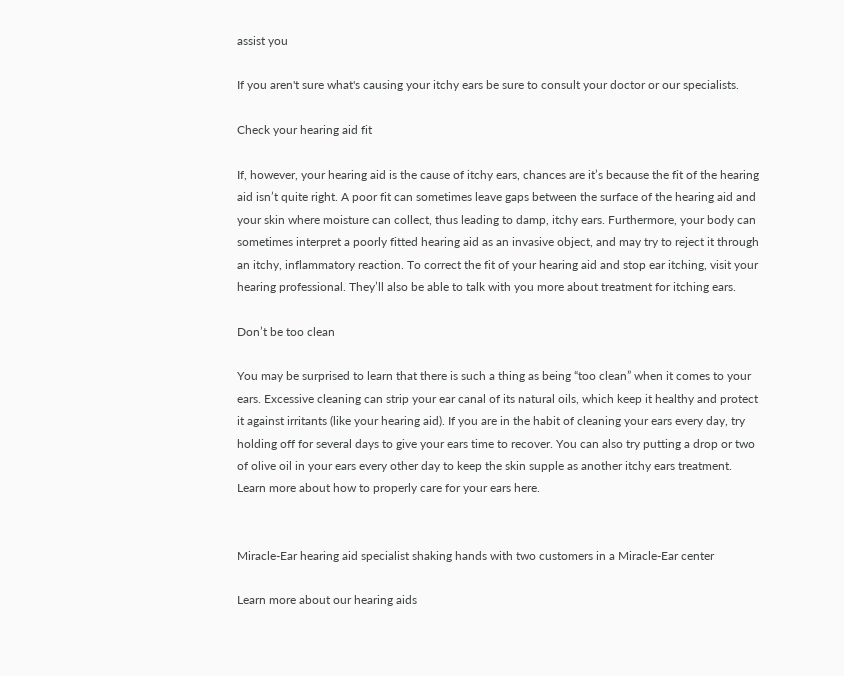assist you

If you aren't sure what's causing your itchy ears be sure to consult your doctor or our specialists.

Check your hearing aid fit

If, however, your hearing aid is the cause of itchy ears, chances are it’s because the fit of the hearing aid isn’t quite right. A poor fit can sometimes leave gaps between the surface of the hearing aid and your skin where moisture can collect, thus leading to damp, itchy ears. Furthermore, your body can sometimes interpret a poorly fitted hearing aid as an invasive object, and may try to reject it through an itchy, inflammatory reaction. To correct the fit of your hearing aid and stop ear itching, visit your hearing professional. They’ll also be able to talk with you more about treatment for itching ears.

Don’t be too clean

You may be surprised to learn that there is such a thing as being “too clean” when it comes to your ears. Excessive cleaning can strip your ear canal of its natural oils, which keep it healthy and protect it against irritants (like your hearing aid). If you are in the habit of cleaning your ears every day, try holding off for several days to give your ears time to recover. You can also try putting a drop or two of olive oil in your ears every other day to keep the skin supple as another itchy ears treatment. Learn more about how to properly care for your ears here.


Miracle-Ear hearing aid specialist shaking hands with two customers in a Miracle-Ear center

Learn more about our hearing aids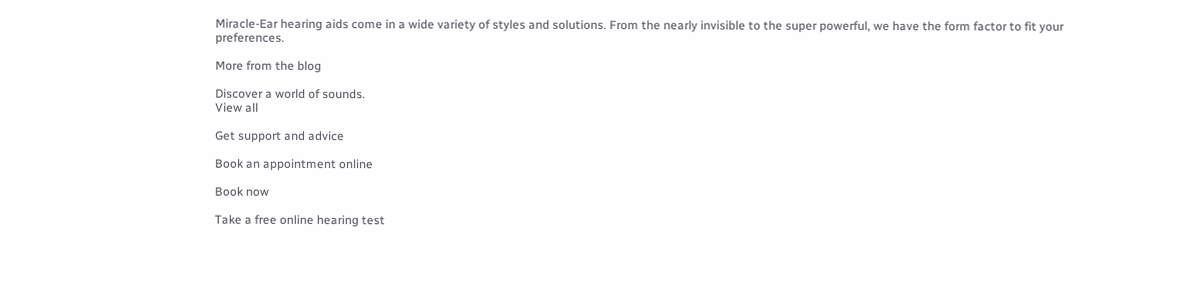Miracle-Ear hearing aids come in a wide variety of styles and solutions. From the nearly invisible to the super powerful, we have the form factor to fit your preferences.

More from the blog

Discover a world of sounds.
View all

Get support and advice

Book an appointment online

Book now

Take a free online hearing test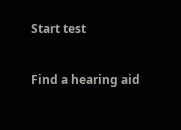Start test

Find a hearing aid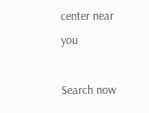center near you

Search now